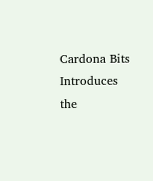Cardona Bits Introduces the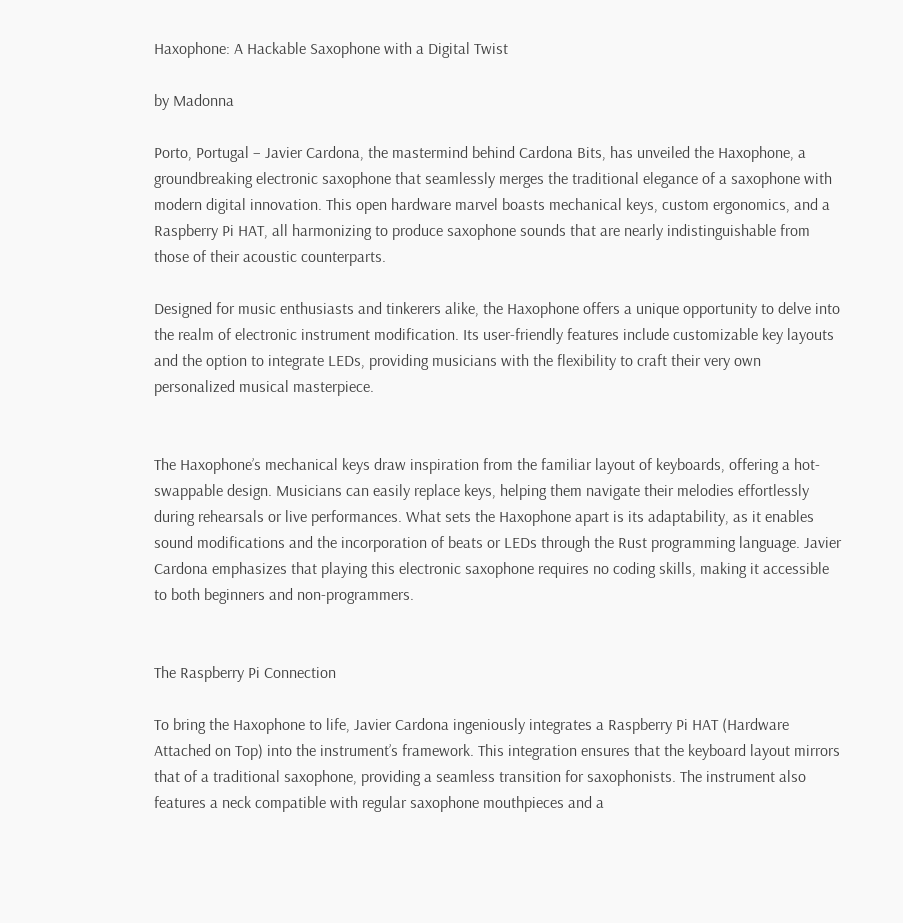Haxophone: A Hackable Saxophone with a Digital Twist

by Madonna

Porto, Portugal – Javier Cardona, the mastermind behind Cardona Bits, has unveiled the Haxophone, a groundbreaking electronic saxophone that seamlessly merges the traditional elegance of a saxophone with modern digital innovation. This open hardware marvel boasts mechanical keys, custom ergonomics, and a Raspberry Pi HAT, all harmonizing to produce saxophone sounds that are nearly indistinguishable from those of their acoustic counterparts.

Designed for music enthusiasts and tinkerers alike, the Haxophone offers a unique opportunity to delve into the realm of electronic instrument modification. Its user-friendly features include customizable key layouts and the option to integrate LEDs, providing musicians with the flexibility to craft their very own personalized musical masterpiece.


The Haxophone’s mechanical keys draw inspiration from the familiar layout of keyboards, offering a hot-swappable design. Musicians can easily replace keys, helping them navigate their melodies effortlessly during rehearsals or live performances. What sets the Haxophone apart is its adaptability, as it enables sound modifications and the incorporation of beats or LEDs through the Rust programming language. Javier Cardona emphasizes that playing this electronic saxophone requires no coding skills, making it accessible to both beginners and non-programmers.


The Raspberry Pi Connection

To bring the Haxophone to life, Javier Cardona ingeniously integrates a Raspberry Pi HAT (Hardware Attached on Top) into the instrument’s framework. This integration ensures that the keyboard layout mirrors that of a traditional saxophone, providing a seamless transition for saxophonists. The instrument also features a neck compatible with regular saxophone mouthpieces and a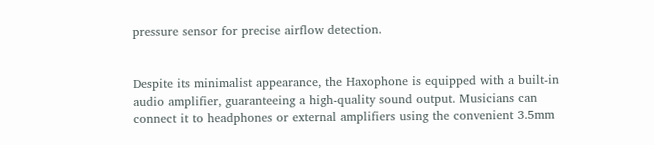pressure sensor for precise airflow detection.


Despite its minimalist appearance, the Haxophone is equipped with a built-in audio amplifier, guaranteeing a high-quality sound output. Musicians can connect it to headphones or external amplifiers using the convenient 3.5mm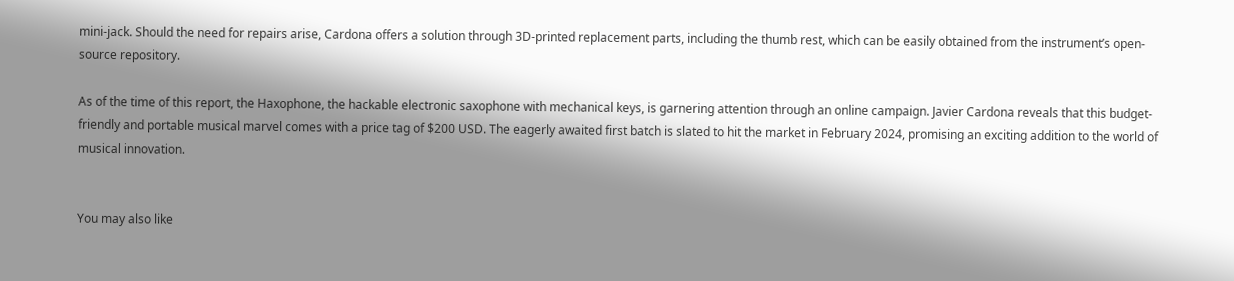mini-jack. Should the need for repairs arise, Cardona offers a solution through 3D-printed replacement parts, including the thumb rest, which can be easily obtained from the instrument’s open-source repository.

As of the time of this report, the Haxophone, the hackable electronic saxophone with mechanical keys, is garnering attention through an online campaign. Javier Cardona reveals that this budget-friendly and portable musical marvel comes with a price tag of $200 USD. The eagerly awaited first batch is slated to hit the market in February 2024, promising an exciting addition to the world of musical innovation.


You may also like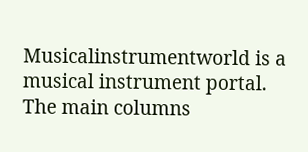Musicalinstrumentworld is a musical instrument portal. The main columns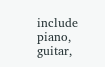include piano, guitar,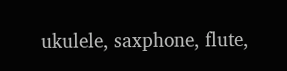ukulele, saxphone, flute,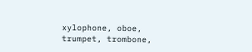xylophone, oboe, trumpet, trombone,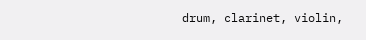drum, clarinet, violin,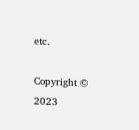etc.

Copyright © 2023